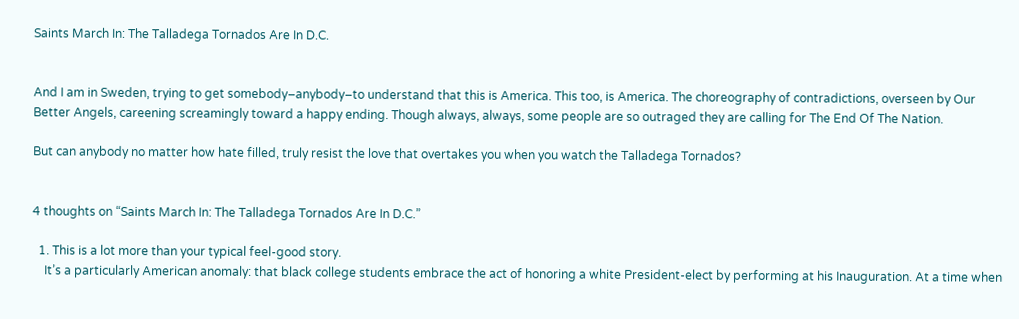Saints March In: The Talladega Tornados Are In D.C.


And I am in Sweden, trying to get somebody–anybody–to understand that this is America. This too, is America. The choreography of contradictions, overseen by Our Better Angels, careening screamingly toward a happy ending. Though always, always, some people are so outraged they are calling for The End Of The Nation.

But can anybody no matter how hate filled, truly resist the love that overtakes you when you watch the Talladega Tornados?


4 thoughts on “Saints March In: The Talladega Tornados Are In D.C.”

  1. This is a lot more than your typical feel-good story.
    It’s a particularly American anomaly: that black college students embrace the act of honoring a white President-elect by performing at his Inauguration. At a time when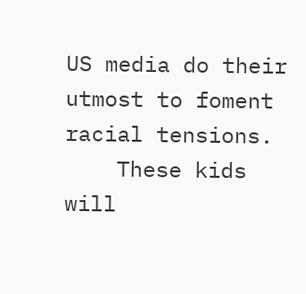US media do their utmost to foment racial tensions.
    These kids will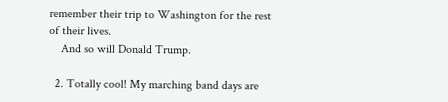remember their trip to Washington for the rest of their lives.
    And so will Donald Trump.

  2. Totally cool! My marching band days are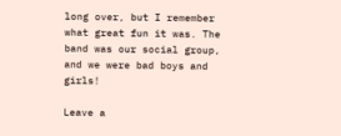long over, but I remember what great fun it was. The band was our social group, and we were bad boys and girls!

Leave a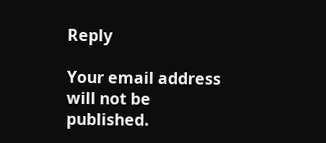Reply

Your email address will not be published.